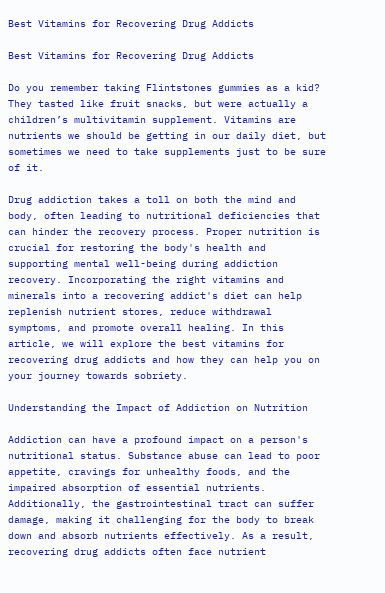Best Vitamins for Recovering Drug Addicts

Best Vitamins for Recovering Drug Addicts

Do you remember taking Flintstones gummies as a kid? They tasted like fruit snacks, but were actually a children’s multivitamin supplement. Vitamins are nutrients we should be getting in our daily diet, but sometimes we need to take supplements just to be sure of it.

Drug addiction takes a toll on both the mind and body, often leading to nutritional deficiencies that can hinder the recovery process. Proper nutrition is crucial for restoring the body's health and supporting mental well-being during addiction recovery. Incorporating the right vitamins and minerals into a recovering addict's diet can help replenish nutrient stores, reduce withdrawal symptoms, and promote overall healing. In this article, we will explore the best vitamins for recovering drug addicts and how they can help you on your journey towards sobriety.

Understanding the Impact of Addiction on Nutrition

Addiction can have a profound impact on a person's nutritional status. Substance abuse can lead to poor appetite, cravings for unhealthy foods, and the impaired absorption of essential nutrients. Additionally, the gastrointestinal tract can suffer damage, making it challenging for the body to break down and absorb nutrients effectively. As a result, recovering drug addicts often face nutrient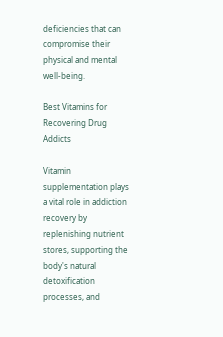deficiencies that can compromise their physical and mental well-being.

Best Vitamins for Recovering Drug Addicts

Vitamin supplementation plays a vital role in addiction recovery by replenishing nutrient stores, supporting the body's natural detoxification processes, and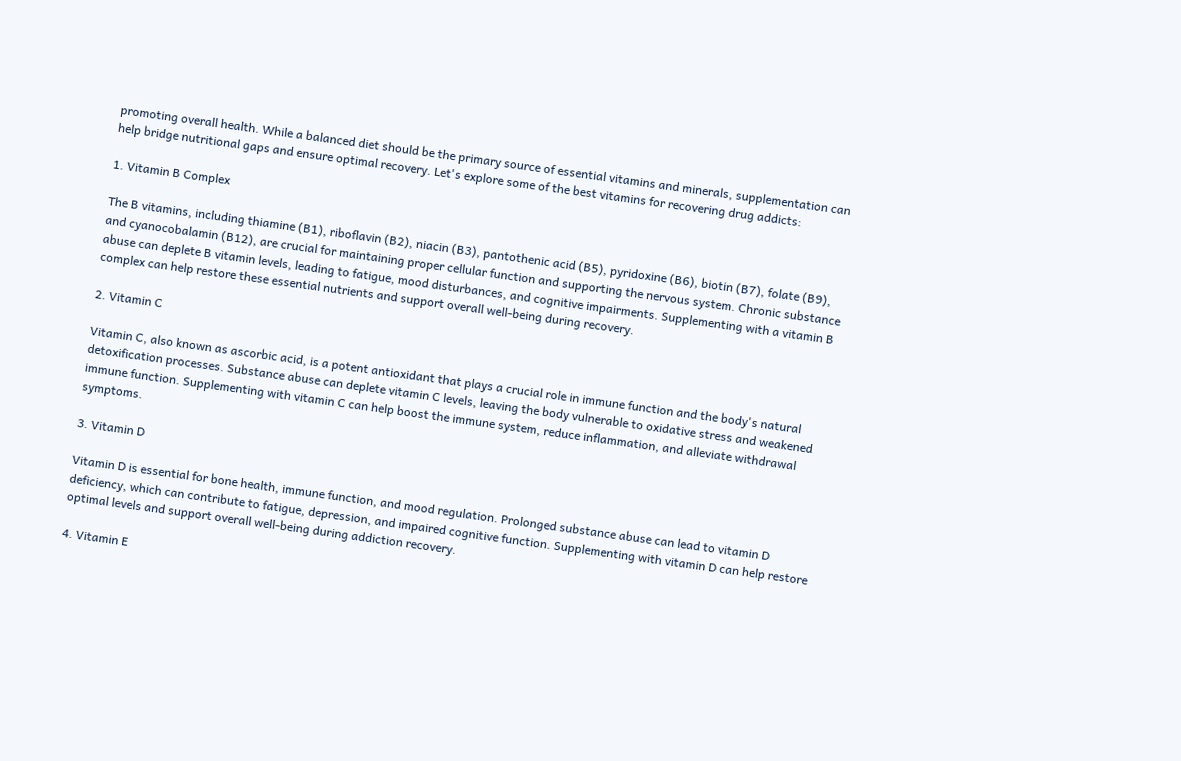promoting overall health. While a balanced diet should be the primary source of essential vitamins and minerals, supplementation can help bridge nutritional gaps and ensure optimal recovery. Let's explore some of the best vitamins for recovering drug addicts:

1. Vitamin B Complex

The B vitamins, including thiamine (B1), riboflavin (B2), niacin (B3), pantothenic acid (B5), pyridoxine (B6), biotin (B7), folate (B9), and cyanocobalamin (B12), are crucial for maintaining proper cellular function and supporting the nervous system. Chronic substance abuse can deplete B vitamin levels, leading to fatigue, mood disturbances, and cognitive impairments. Supplementing with a vitamin B complex can help restore these essential nutrients and support overall well-being during recovery.

2. Vitamin C

Vitamin C, also known as ascorbic acid, is a potent antioxidant that plays a crucial role in immune function and the body's natural detoxification processes. Substance abuse can deplete vitamin C levels, leaving the body vulnerable to oxidative stress and weakened immune function. Supplementing with vitamin C can help boost the immune system, reduce inflammation, and alleviate withdrawal symptoms.

3. Vitamin D

Vitamin D is essential for bone health, immune function, and mood regulation. Prolonged substance abuse can lead to vitamin D deficiency, which can contribute to fatigue, depression, and impaired cognitive function. Supplementing with vitamin D can help restore optimal levels and support overall well-being during addiction recovery.

4. Vitamin E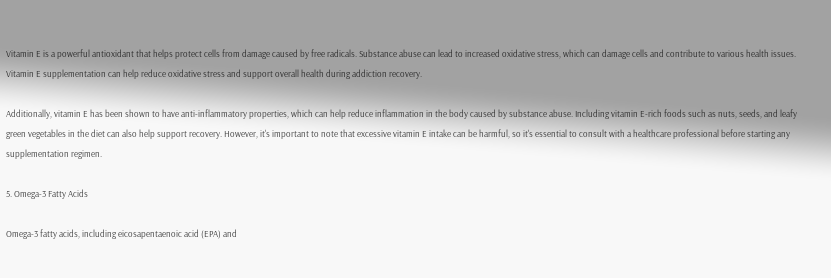Vitamin E is a powerful antioxidant that helps protect cells from damage caused by free radicals. Substance abuse can lead to increased oxidative stress, which can damage cells and contribute to various health issues. Vitamin E supplementation can help reduce oxidative stress and support overall health during addiction recovery.

Additionally, vitamin E has been shown to have anti-inflammatory properties, which can help reduce inflammation in the body caused by substance abuse. Including vitamin E-rich foods such as nuts, seeds, and leafy green vegetables in the diet can also help support recovery. However, it's important to note that excessive vitamin E intake can be harmful, so it's essential to consult with a healthcare professional before starting any supplementation regimen.

5. Omega-3 Fatty Acids

Omega-3 fatty acids, including eicosapentaenoic acid (EPA) and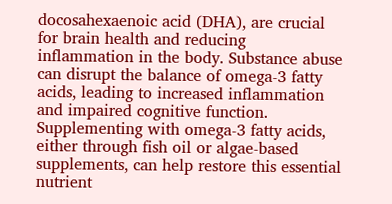docosahexaenoic acid (DHA), are crucial for brain health and reducing inflammation in the body. Substance abuse can disrupt the balance of omega-3 fatty acids, leading to increased inflammation and impaired cognitive function. Supplementing with omega-3 fatty acids, either through fish oil or algae-based supplements, can help restore this essential nutrient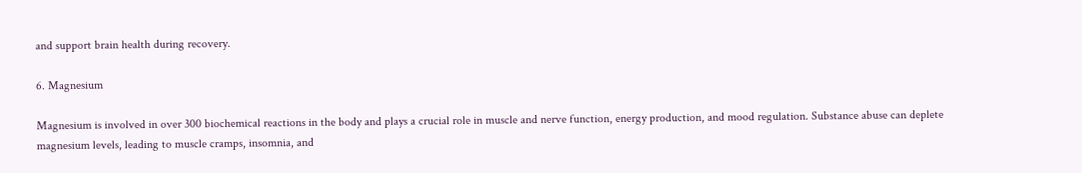and support brain health during recovery.

6. Magnesium

Magnesium is involved in over 300 biochemical reactions in the body and plays a crucial role in muscle and nerve function, energy production, and mood regulation. Substance abuse can deplete magnesium levels, leading to muscle cramps, insomnia, and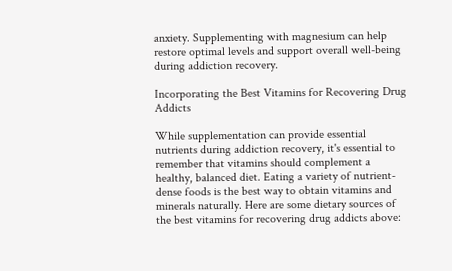anxiety. Supplementing with magnesium can help restore optimal levels and support overall well-being during addiction recovery.

Incorporating the Best Vitamins for Recovering Drug Addicts

While supplementation can provide essential nutrients during addiction recovery, it's essential to remember that vitamins should complement a healthy, balanced diet. Eating a variety of nutrient-dense foods is the best way to obtain vitamins and minerals naturally. Here are some dietary sources of the best vitamins for recovering drug addicts above: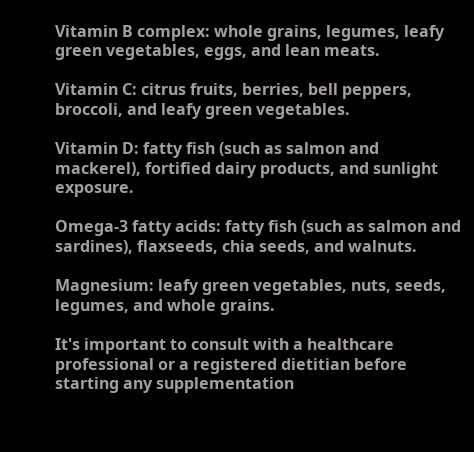Vitamin B complex: whole grains, legumes, leafy green vegetables, eggs, and lean meats.

Vitamin C: citrus fruits, berries, bell peppers, broccoli, and leafy green vegetables.

Vitamin D: fatty fish (such as salmon and mackerel), fortified dairy products, and sunlight exposure.

Omega-3 fatty acids: fatty fish (such as salmon and sardines), flaxseeds, chia seeds, and walnuts.

Magnesium: leafy green vegetables, nuts, seeds, legumes, and whole grains.

It's important to consult with a healthcare professional or a registered dietitian before starting any supplementation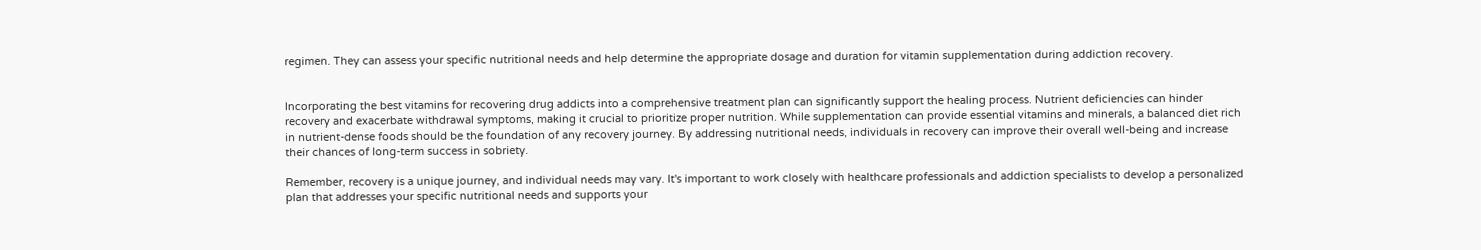regimen. They can assess your specific nutritional needs and help determine the appropriate dosage and duration for vitamin supplementation during addiction recovery.


Incorporating the best vitamins for recovering drug addicts into a comprehensive treatment plan can significantly support the healing process. Nutrient deficiencies can hinder recovery and exacerbate withdrawal symptoms, making it crucial to prioritize proper nutrition. While supplementation can provide essential vitamins and minerals, a balanced diet rich in nutrient-dense foods should be the foundation of any recovery journey. By addressing nutritional needs, individuals in recovery can improve their overall well-being and increase their chances of long-term success in sobriety.

Remember, recovery is a unique journey, and individual needs may vary. It's important to work closely with healthcare professionals and addiction specialists to develop a personalized plan that addresses your specific nutritional needs and supports your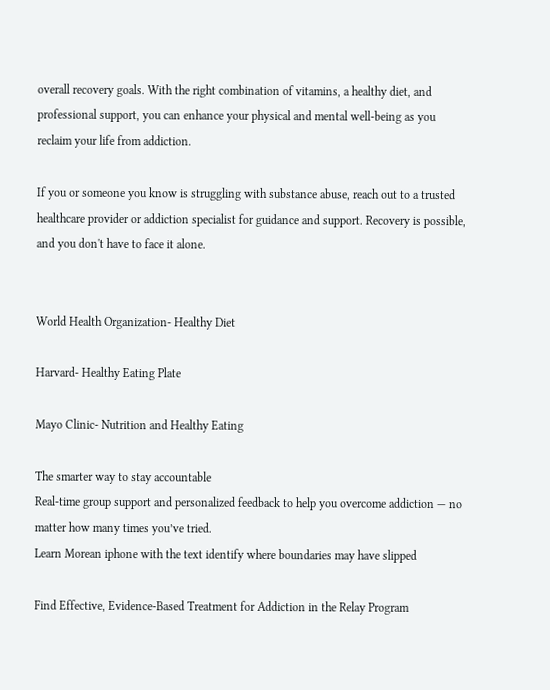overall recovery goals. With the right combination of vitamins, a healthy diet, and professional support, you can enhance your physical and mental well-being as you reclaim your life from addiction.

If you or someone you know is struggling with substance abuse, reach out to a trusted healthcare provider or addiction specialist for guidance and support. Recovery is possible, and you don't have to face it alone.


World Health Organization- Healthy Diet

Harvard- Healthy Eating Plate

Mayo Clinic- Nutrition and Healthy Eating

The smarter way to stay accountable
Real-time group support and personalized feedback to help you overcome addiction — no matter how many times you’ve tried.
Learn Morean iphone with the text identify where boundaries may have slipped

Find Effective, Evidence-Based Treatment for Addiction in the Relay Program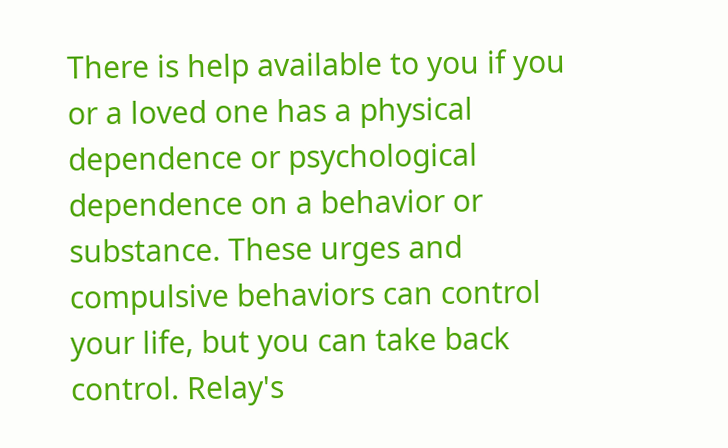There is help available to you if you or a loved one has a physical dependence or psychological dependence on a behavior or substance. These urges and compulsive behaviors can control your life, but you can take back control. Relay's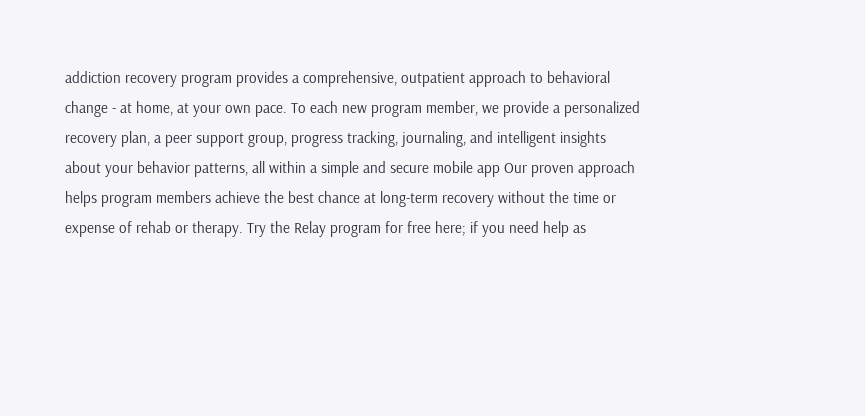addiction recovery program provides a comprehensive, outpatient approach to behavioral change - at home, at your own pace. To each new program member, we provide a personalized recovery plan, a peer support group, progress tracking, journaling, and intelligent insights about your behavior patterns, all within a simple and secure mobile app Our proven approach helps program members achieve the best chance at long-term recovery without the time or expense of rehab or therapy. Try the Relay program for free here; if you need help as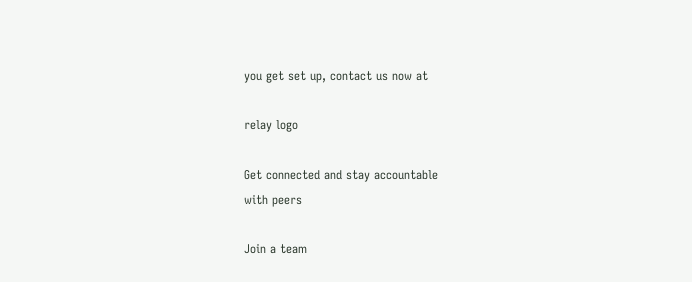you get set up, contact us now at

relay logo

Get connected and stay accountable
with peers

Join a team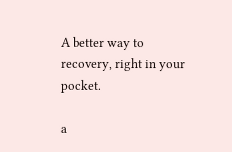A better way to recovery, right in your pocket.

a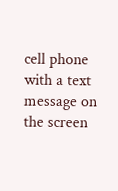cell phone with a text message on the screen